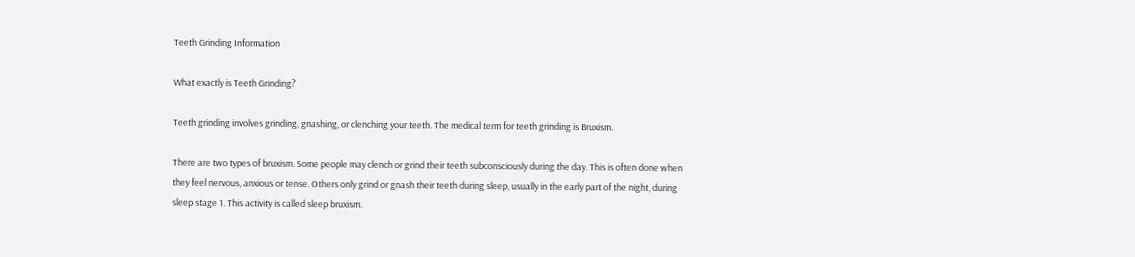Teeth Grinding Information

What exactly is Teeth Grinding?

Teeth grinding involves grinding, gnashing, or clenching your teeth. The medical term for teeth grinding is Bruxism.

There are two types of bruxism. Some people may clench or grind their teeth subconsciously during the day. This is often done when they feel nervous, anxious or tense. Others only grind or gnash their teeth during sleep, usually in the early part of the night, during sleep stage 1. This activity is called sleep bruxism.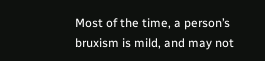Most of the time, a person’s bruxism is mild, and may not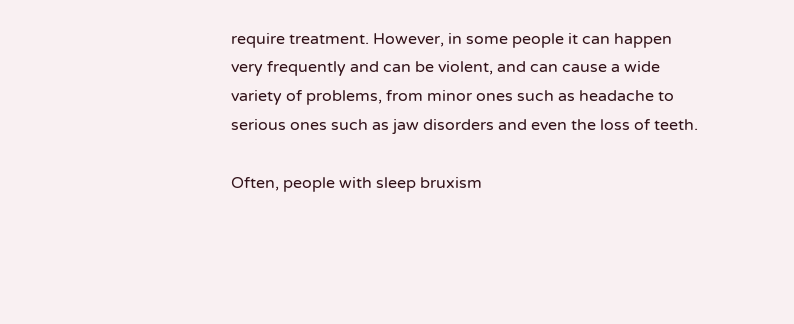require treatment. However, in some people it can happen very frequently and can be violent, and can cause a wide variety of problems, from minor ones such as headache to serious ones such as jaw disorders and even the loss of teeth.

Often, people with sleep bruxism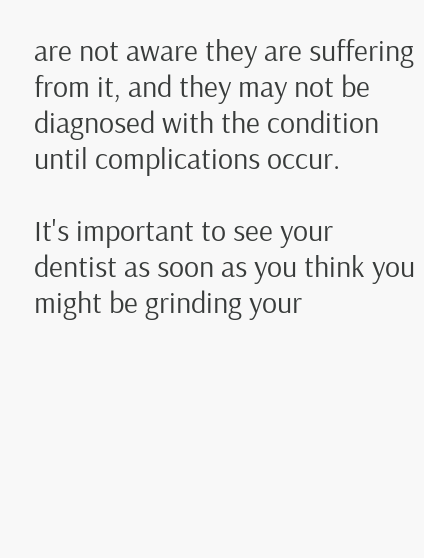are not aware they are suffering from it, and they may not be diagnosed with the condition until complications occur.

It's important to see your dentist as soon as you think you might be grinding your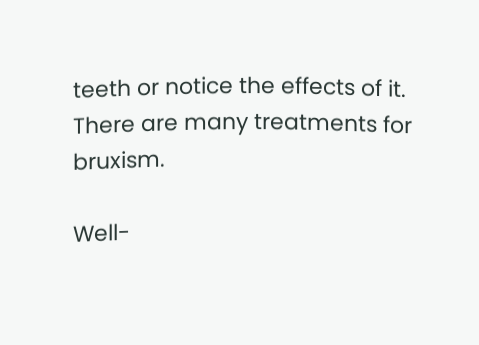teeth or notice the effects of it. There are many treatments for bruxism.

Well-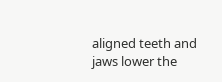aligned teeth and jaws lower the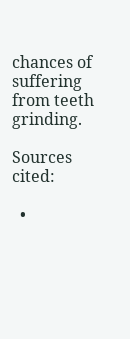chances of suffering from teeth grinding.

Sources cited:

  •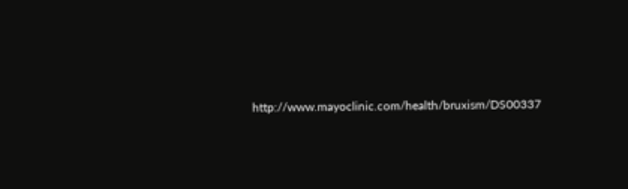http://www.mayoclinic.com/health/bruxism/DS00337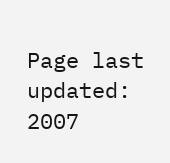Page last updated: 2007